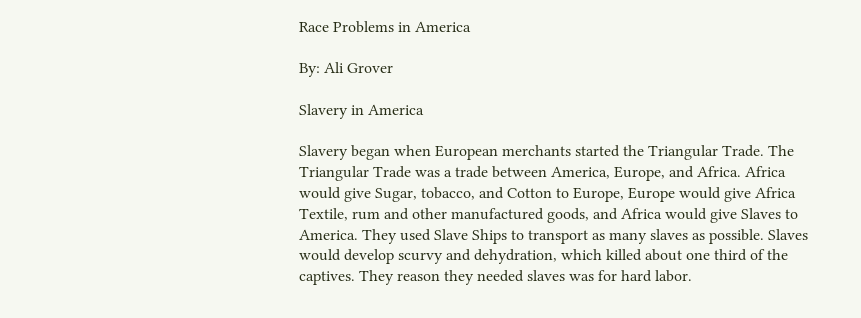Race Problems in America

By: Ali Grover

Slavery in America

Slavery began when European merchants started the Triangular Trade. The Triangular Trade was a trade between America, Europe, and Africa. Africa would give Sugar, tobacco, and Cotton to Europe, Europe would give Africa Textile, rum and other manufactured goods, and Africa would give Slaves to America. They used Slave Ships to transport as many slaves as possible. Slaves would develop scurvy and dehydration, which killed about one third of the captives. They reason they needed slaves was for hard labor.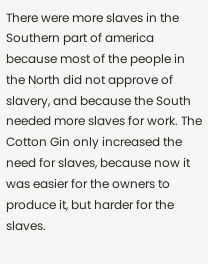There were more slaves in the Southern part of america because most of the people in the North did not approve of slavery, and because the South needed more slaves for work. The Cotton Gin only increased the need for slaves, because now it was easier for the owners to produce it, but harder for the slaves.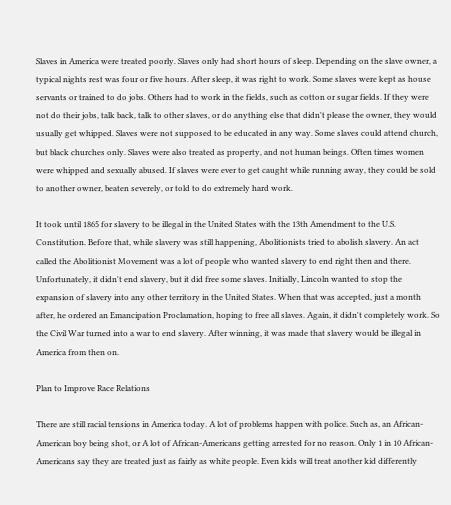Slaves in America were treated poorly. Slaves only had short hours of sleep. Depending on the slave owner, a typical nights rest was four or five hours. After sleep, it was right to work. Some slaves were kept as house servants or trained to do jobs. Others had to work in the fields, such as cotton or sugar fields. If they were not do their jobs, talk back, talk to other slaves, or do anything else that didn't please the owner, they would usually get whipped. Slaves were not supposed to be educated in any way. Some slaves could attend church, but black churches only. Slaves were also treated as property, and not human beings. Often times women were whipped and sexually abused. If slaves were ever to get caught while running away, they could be sold to another owner, beaten severely, or told to do extremely hard work.

It took until 1865 for slavery to be illegal in the United States with the 13th Amendment to the U.S. Constitution. Before that, while slavery was still happening, Abolitionists tried to abolish slavery. An act called the Abolitionist Movement was a lot of people who wanted slavery to end right then and there. Unfortunately, it didn't end slavery, but it did free some slaves. Initially, Lincoln wanted to stop the expansion of slavery into any other territory in the United States. When that was accepted, just a month after, he ordered an Emancipation Proclamation, hoping to free all slaves. Again, it didn't completely work. So the Civil War turned into a war to end slavery. After winning, it was made that slavery would be illegal in America from then on.

Plan to Improve Race Relations

There are still racial tensions in America today. A lot of problems happen with police. Such as, an African-American boy being shot, or A lot of African-Americans getting arrested for no reason. Only 1 in 10 African- Americans say they are treated just as fairly as white people. Even kids will treat another kid differently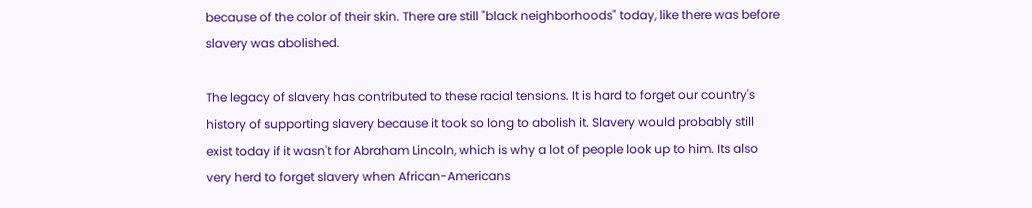because of the color of their skin. There are still "black neighborhoods" today, like there was before slavery was abolished.

The legacy of slavery has contributed to these racial tensions. It is hard to forget our country's history of supporting slavery because it took so long to abolish it. Slavery would probably still exist today if it wasn't for Abraham Lincoln, which is why a lot of people look up to him. Its also very herd to forget slavery when African-Americans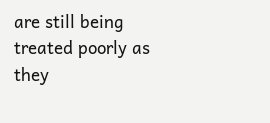are still being treated poorly as they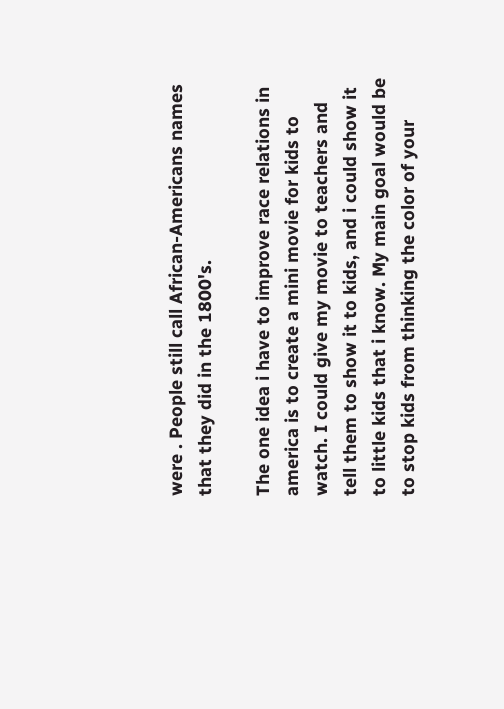were . People still call African-Americans names that they did in the 1800's.

The one idea i have to improve race relations in america is to create a mini movie for kids to watch. I could give my movie to teachers and tell them to show it to kids, and i could show it to little kids that i know. My main goal would be to stop kids from thinking the color of your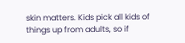skin matters. Kids pick all kids of things up from adults, so if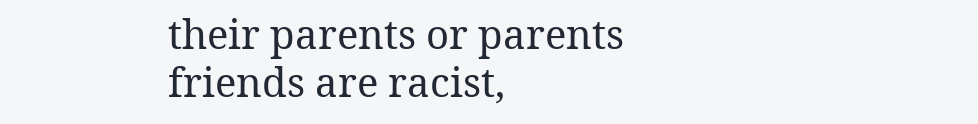their parents or parents friends are racist,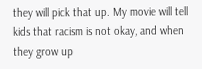they will pick that up. My movie will tell kids that racism is not okay, and when they grow up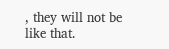, they will not be like that.